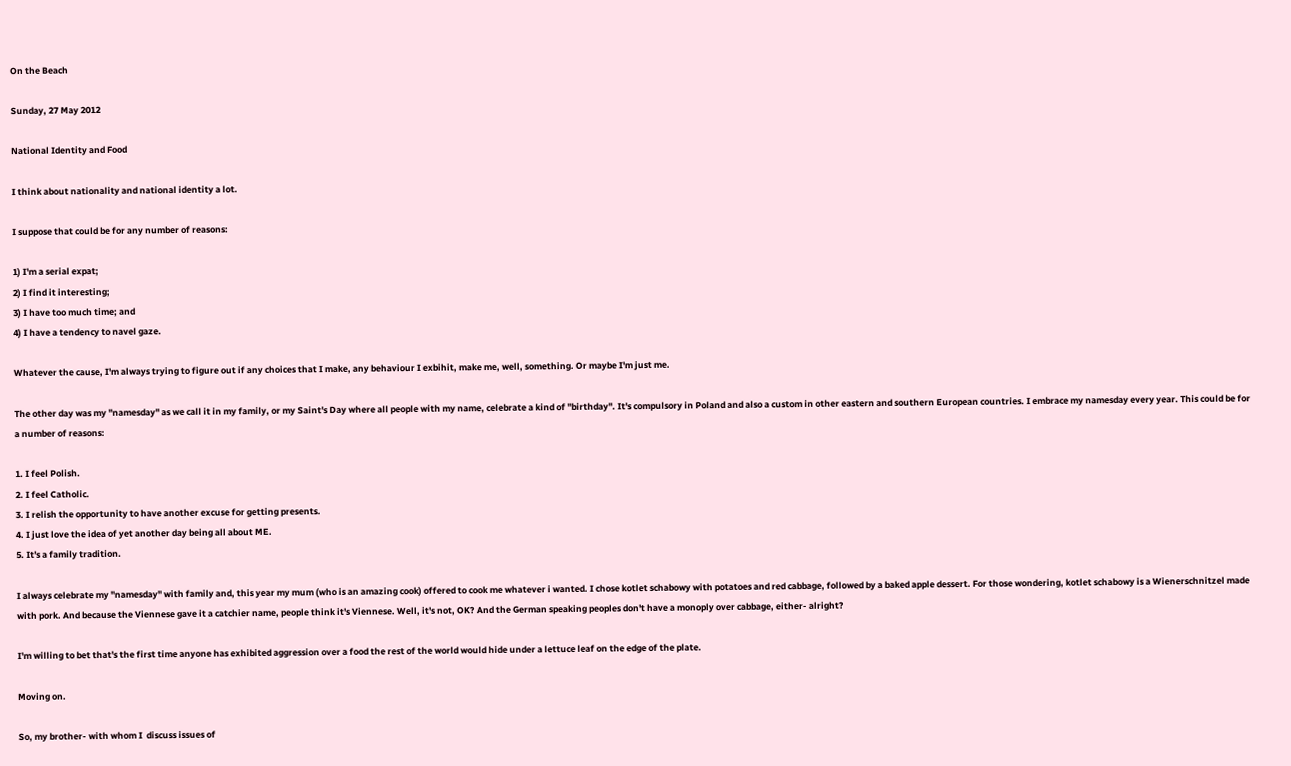On the Beach

Sunday, 27 May 2012

National Identity and Food

I think about nationality and national identity a lot.

I suppose that could be for any number of reasons:

1) I'm a serial expat;
2) I find it interesting;
3) I have too much time; and
4) I have a tendency to navel gaze.

Whatever the cause, I'm always trying to figure out if any choices that I make, any behaviour I exbihit, make me, well, something. Or maybe I'm just me.

The other day was my "namesday" as we call it in my family, or my Saint's Day where all people with my name, celebrate a kind of "birthday". It's compulsory in Poland and also a custom in other eastern and southern European countries. I embrace my namesday every year. This could be for a number of reasons:

1. I feel Polish.
2. I feel Catholic.
3. I relish the opportunity to have another excuse for getting presents.
4. I just love the idea of yet another day being all about ME.
5. It's a family tradition.

I always celebrate my "namesday" with family and, this year my mum (who is an amazing cook) offered to cook me whatever i wanted. I chose kotlet schabowy with potatoes and red cabbage, followed by a baked apple dessert. For those wondering, kotlet schabowy is a Wienerschnitzel made with pork. And because the Viennese gave it a catchier name, people think it's Viennese. Well, it's not, OK? And the German speaking peoples don't have a monoply over cabbage, either- alright?

I'm willing to bet that's the first time anyone has exhibited aggression over a food the rest of the world would hide under a lettuce leaf on the edge of the plate.

Moving on.

So, my brother- with whom I  discuss issues of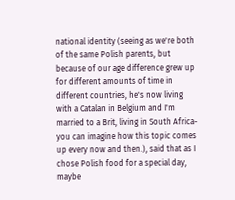national identity (seeing as we're both of the same Polish parents, but because of our age difference grew up for different amounts of time in different countries, he's now living with a Catalan in Belgium and I'm married to a Brit, living in South Africa- you can imagine how this topic comes up every now and then.), said that as I chose Polish food for a special day, maybe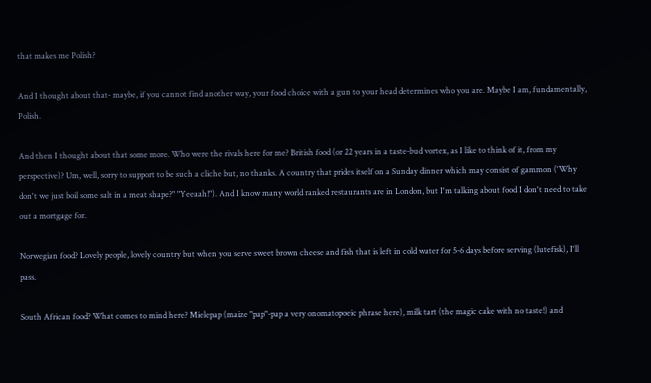that makes me Polish?

And I thought about that- maybe, if you cannot find another way, your food choice with a gun to your head determines who you are. Maybe I am, fundamentally, Polish.

And then I thought about that some more. Who were the rivals here for me? British food (or 22 years in a taste-bud vortex, as I like to think of it, from my perspective)? Um, well, sorry to support to be such a cliche but, no thanks. A country that prides itself on a Sunday dinner which may consist of gammon ('Why don't we just boil some salt in a meat shape?" "Yeeaah!"). And I know many world ranked restaurants are in London, but I'm talking about food I don't need to take out a mortgage for.

Norwegian food? Lovely people, lovely country but when you serve sweet brown cheese and fish that is left in cold water for 5-6 days before serving (lutefisk), I'll pass.

South African food? What comes to mind here? Mielepap (maize "pap"-pap a very onomatopoeic phrase here), milk tart (the magic cake with no taste!) and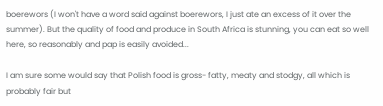boerewors (I won't have a word said against boerewors, I just ate an excess of it over the summer). But the quality of food and produce in South Africa is stunning, you can eat so well here, so reasonably and pap is easily avoided...

I am sure some would say that Polish food is gross- fatty, meaty and stodgy, all which is probably fair but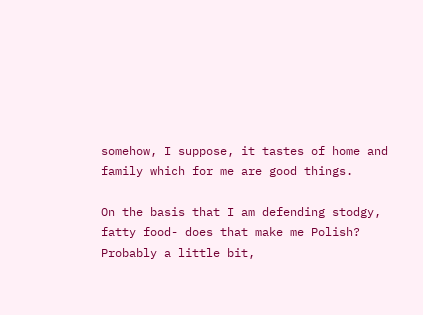somehow, I suppose, it tastes of home and family which for me are good things.

On the basis that I am defending stodgy, fatty food- does that make me Polish? Probably a little bit,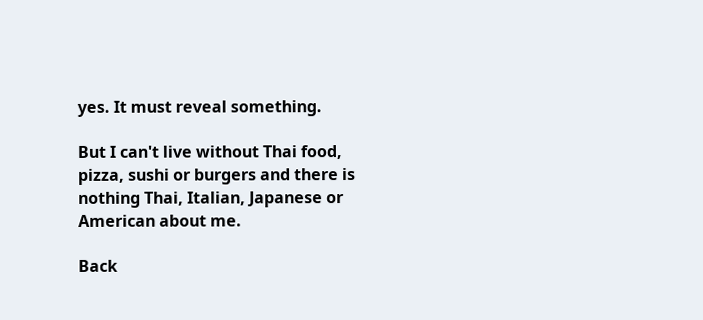yes. It must reveal something.

But I can't live without Thai food, pizza, sushi or burgers and there is nothing Thai, Italian, Japanese or American about me.

Back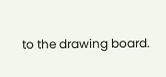to the drawing board.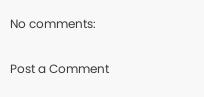No comments:

Post a Comment